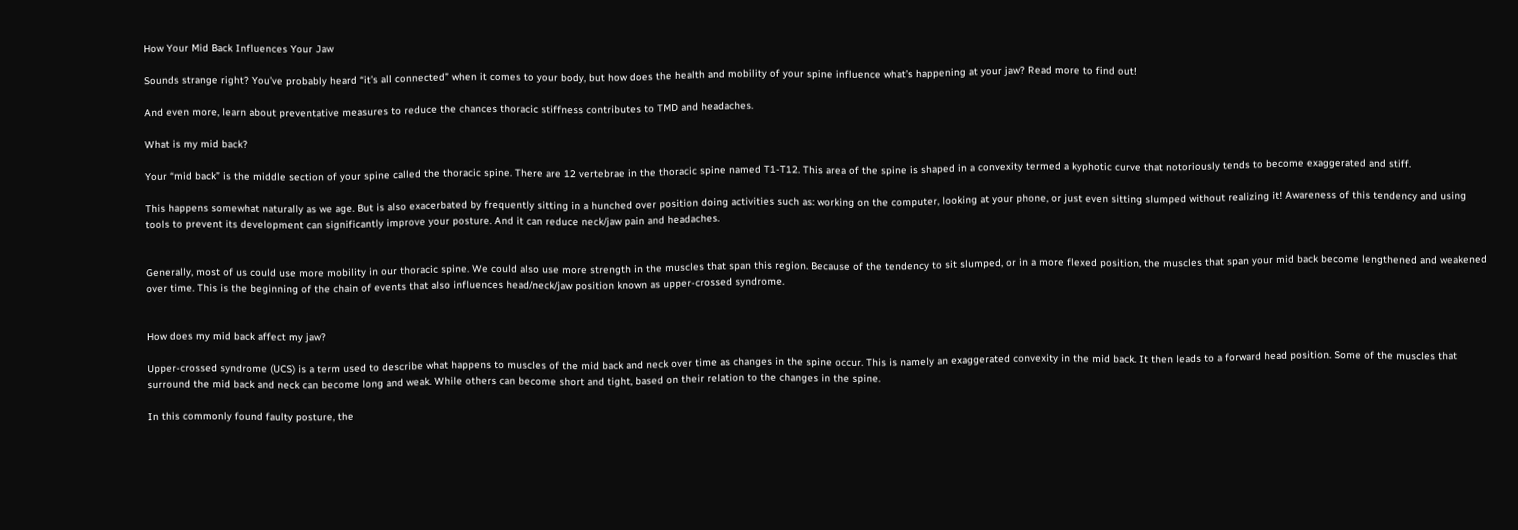How Your Mid Back Influences Your Jaw

Sounds strange right? You’ve probably heard “it’s all connected” when it comes to your body, but how does the health and mobility of your spine influence what’s happening at your jaw? Read more to find out!

And even more, learn about preventative measures to reduce the chances thoracic stiffness contributes to TMD and headaches.

What is my mid back?

Your “mid back” is the middle section of your spine called the thoracic spine. There are 12 vertebrae in the thoracic spine named T1-T12. This area of the spine is shaped in a convexity termed a kyphotic curve that notoriously tends to become exaggerated and stiff.

This happens somewhat naturally as we age. But is also exacerbated by frequently sitting in a hunched over position doing activities such as: working on the computer, looking at your phone, or just even sitting slumped without realizing it! Awareness of this tendency and using tools to prevent its development can significantly improve your posture. And it can reduce neck/jaw pain and headaches.


Generally, most of us could use more mobility in our thoracic spine. We could also use more strength in the muscles that span this region. Because of the tendency to sit slumped, or in a more flexed position, the muscles that span your mid back become lengthened and weakened over time. This is the beginning of the chain of events that also influences head/neck/jaw position known as upper-crossed syndrome.


How does my mid back affect my jaw?

Upper-crossed syndrome (UCS) is a term used to describe what happens to muscles of the mid back and neck over time as changes in the spine occur. This is namely an exaggerated convexity in the mid back. It then leads to a forward head position. Some of the muscles that surround the mid back and neck can become long and weak. While others can become short and tight, based on their relation to the changes in the spine.

In this commonly found faulty posture, the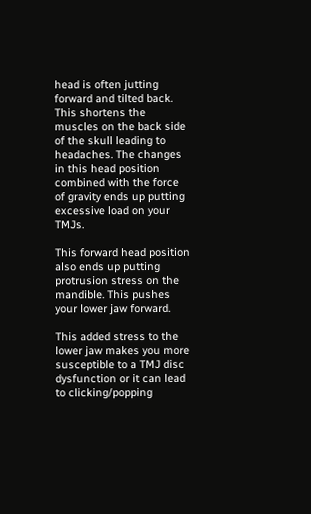head is often jutting forward and tilted back. This shortens the muscles on the back side of the skull leading to headaches. The changes in this head position combined with the force of gravity ends up putting excessive load on your TMJs.

This forward head position also ends up putting protrusion stress on the mandible. This pushes your lower jaw forward.

This added stress to the lower jaw makes you more susceptible to a TMJ disc dysfunction or it can lead to clicking/popping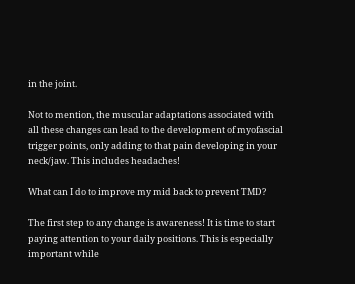in the joint.

Not to mention, the muscular adaptations associated with all these changes can lead to the development of myofascial trigger points, only adding to that pain developing in your neck/jaw. This includes headaches!

What can I do to improve my mid back to prevent TMD?

The first step to any change is awareness! It is time to start paying attention to your daily positions. This is especially important while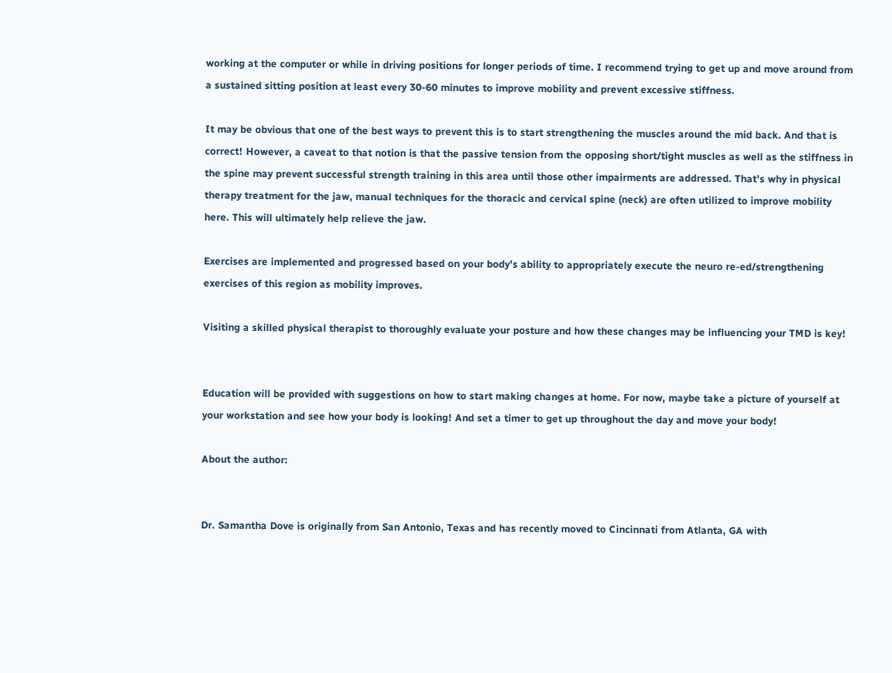working at the computer or while in driving positions for longer periods of time. I recommend trying to get up and move around from a sustained sitting position at least every 30-60 minutes to improve mobility and prevent excessive stiffness.

It may be obvious that one of the best ways to prevent this is to start strengthening the muscles around the mid back. And that is correct! However, a caveat to that notion is that the passive tension from the opposing short/tight muscles as well as the stiffness in the spine may prevent successful strength training in this area until those other impairments are addressed. That’s why in physical therapy treatment for the jaw, manual techniques for the thoracic and cervical spine (neck) are often utilized to improve mobility here. This will ultimately help relieve the jaw.

Exercises are implemented and progressed based on your body’s ability to appropriately execute the neuro re-ed/strengthening exercises of this region as mobility improves.

Visiting a skilled physical therapist to thoroughly evaluate your posture and how these changes may be influencing your TMD is key!


Education will be provided with suggestions on how to start making changes at home. For now, maybe take a picture of yourself at your workstation and see how your body is looking! And set a timer to get up throughout the day and move your body!

About the author:


Dr. Samantha Dove is originally from San Antonio, Texas and has recently moved to Cincinnati from Atlanta, GA with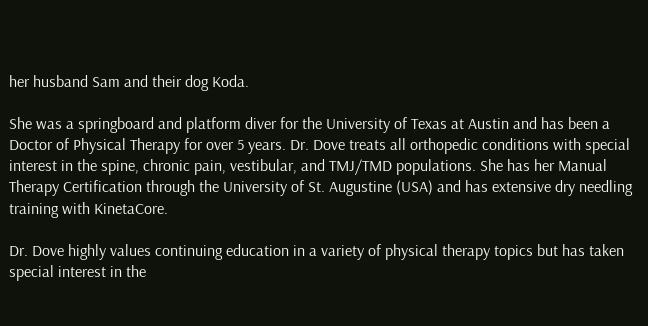her husband Sam and their dog Koda.

She was a springboard and platform diver for the University of Texas at Austin and has been a Doctor of Physical Therapy for over 5 years. Dr. Dove treats all orthopedic conditions with special interest in the spine, chronic pain, vestibular, and TMJ/TMD populations. She has her Manual Therapy Certification through the University of St. Augustine (USA) and has extensive dry needling training with KinetaCore.

Dr. Dove highly values continuing education in a variety of physical therapy topics but has taken special interest in the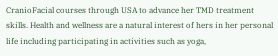CranioFacial courses through USA to advance her TMD treatment skills. Health and wellness are a natural interest of hers in her personal life including participating in activities such as yoga,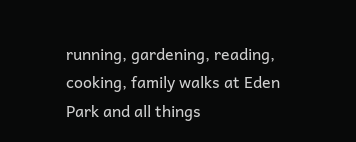running, gardening, reading, cooking, family walks at Eden Park and all things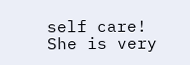self care! She is very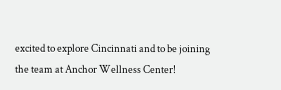excited to explore Cincinnati and to be joining the team at Anchor Wellness Center!